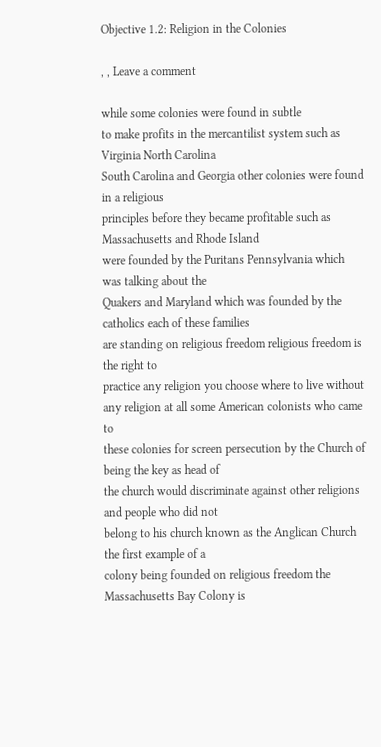Objective 1.2: Religion in the Colonies

, , Leave a comment

while some colonies were found in subtle
to make profits in the mercantilist system such as Virginia North Carolina
South Carolina and Georgia other colonies were found in a religious
principles before they became profitable such as Massachusetts and Rhode Island
were founded by the Puritans Pennsylvania which was talking about the
Quakers and Maryland which was founded by the catholics each of these families
are standing on religious freedom religious freedom is the right to
practice any religion you choose where to live without any religion at all some American colonists who came to
these colonies for screen persecution by the Church of being the key as head of
the church would discriminate against other religions and people who did not
belong to his church known as the Anglican Church the first example of a
colony being founded on religious freedom the Massachusetts Bay Colony is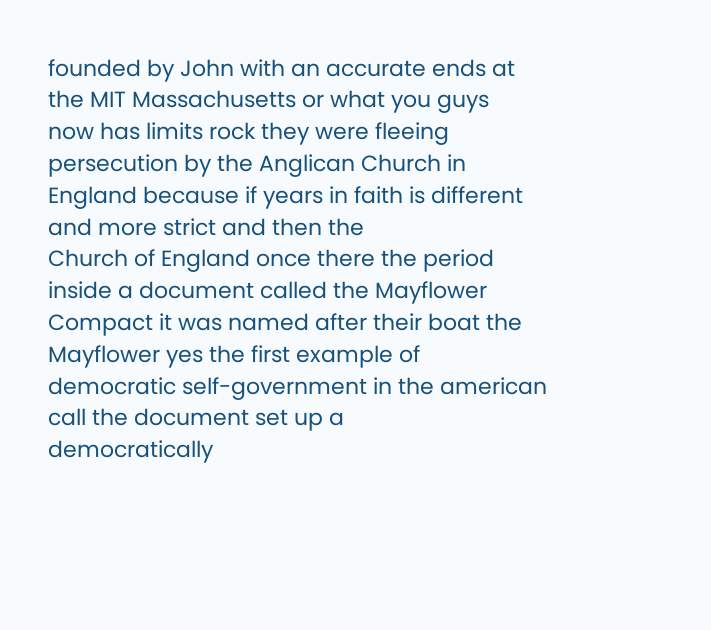founded by John with an accurate ends at the MIT Massachusetts or what you guys
now has limits rock they were fleeing persecution by the Anglican Church in
England because if years in faith is different and more strict and then the
Church of England once there the period inside a document called the Mayflower
Compact it was named after their boat the Mayflower yes the first example of
democratic self-government in the american call the document set up a
democratically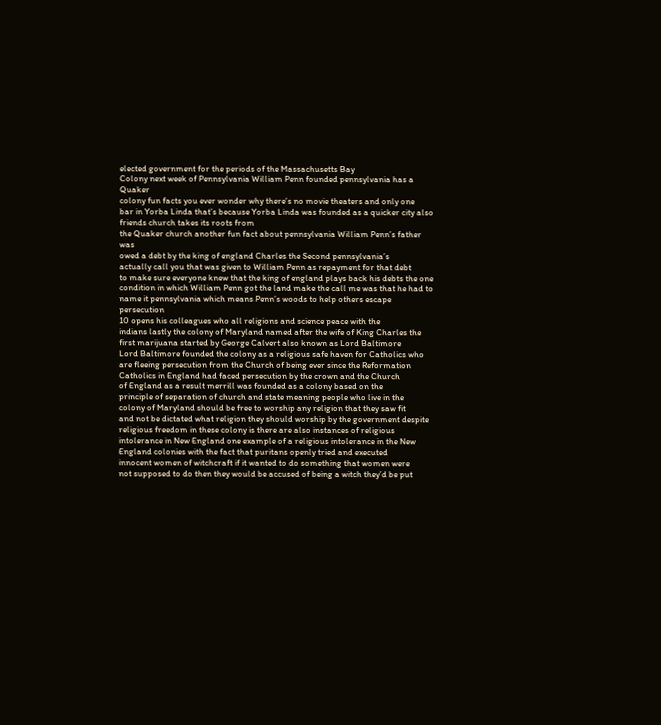elected government for the periods of the Massachusetts Bay
Colony next week of Pennsylvania William Penn founded pennsylvania has a Quaker
colony fun facts you ever wonder why there’s no movie theaters and only one
bar in Yorba Linda that’s because Yorba Linda was founded as a quicker city also friends church takes its roots from
the Quaker church another fun fact about pennsylvania William Penn’s father was
owed a debt by the king of england Charles the Second pennsylvania’s
actually call you that was given to William Penn as repayment for that debt
to make sure everyone knew that the king of england plays back his debts the one
condition in which William Penn got the land make the call me was that he had to
name it pennsylvania which means Penn’s woods to help others escape persecution
10 opens his colleagues who all religions and science peace with the
indians lastly the colony of Maryland named after the wife of King Charles the
first marijuana started by George Calvert also known as Lord Baltimore
Lord Baltimore founded the colony as a religious safe haven for Catholics who
are fleeing persecution from the Church of being ever since the Reformation
Catholics in England had faced persecution by the crown and the Church
of England as a result merrill was founded as a colony based on the
principle of separation of church and state meaning people who live in the
colony of Maryland should be free to worship any religion that they saw fit
and not be dictated what religion they should worship by the government despite
religious freedom in these colony is there are also instances of religious
intolerance in New England one example of a religious intolerance in the New
England colonies with the fact that puritans openly tried and executed
innocent women of witchcraft if it wanted to do something that women were
not supposed to do then they would be accused of being a witch they’d be put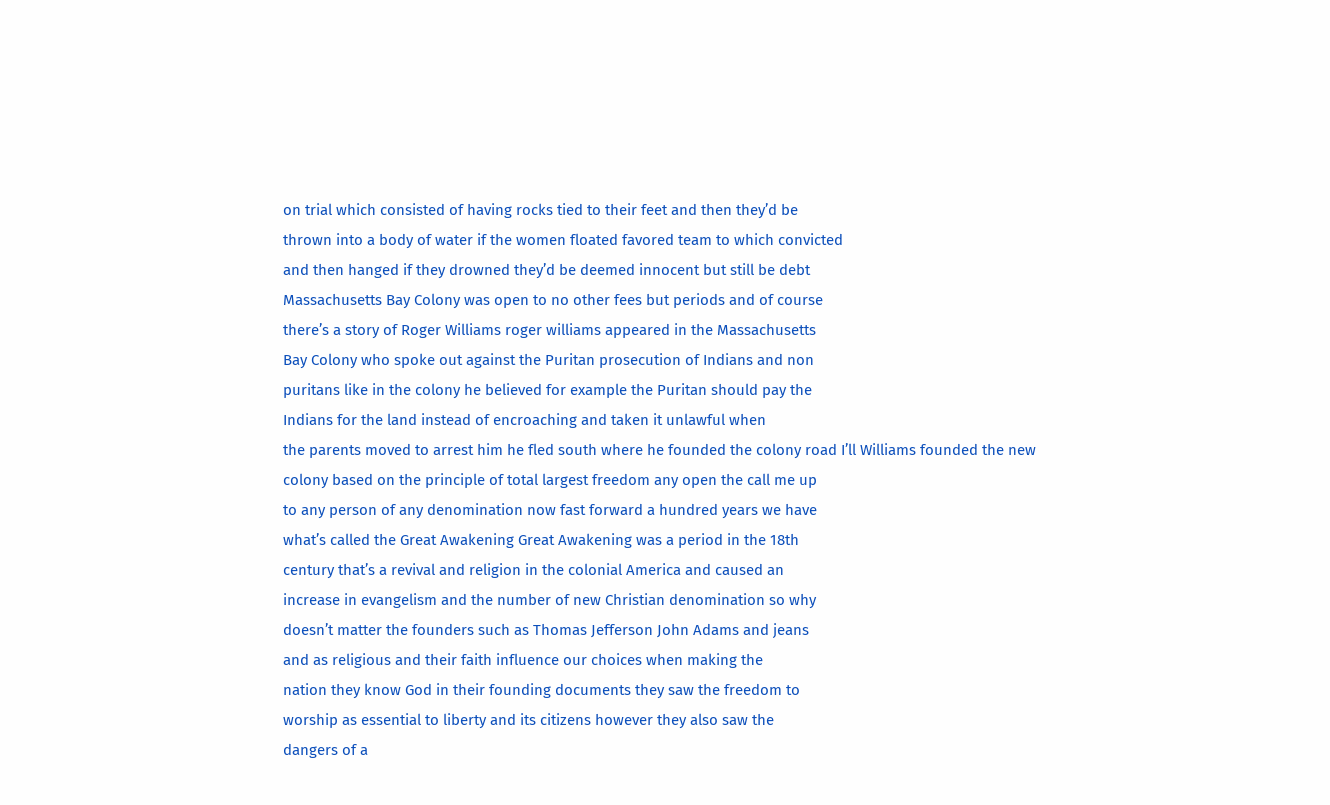on trial which consisted of having rocks tied to their feet and then they’d be
thrown into a body of water if the women floated favored team to which convicted
and then hanged if they drowned they’d be deemed innocent but still be debt
Massachusetts Bay Colony was open to no other fees but periods and of course
there’s a story of Roger Williams roger williams appeared in the Massachusetts
Bay Colony who spoke out against the Puritan prosecution of Indians and non
puritans like in the colony he believed for example the Puritan should pay the
Indians for the land instead of encroaching and taken it unlawful when
the parents moved to arrest him he fled south where he founded the colony road I’ll Williams founded the new
colony based on the principle of total largest freedom any open the call me up
to any person of any denomination now fast forward a hundred years we have
what’s called the Great Awakening Great Awakening was a period in the 18th
century that’s a revival and religion in the colonial America and caused an
increase in evangelism and the number of new Christian denomination so why
doesn’t matter the founders such as Thomas Jefferson John Adams and jeans
and as religious and their faith influence our choices when making the
nation they know God in their founding documents they saw the freedom to
worship as essential to liberty and its citizens however they also saw the
dangers of a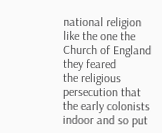national religion like the one the Church of England they feared
the religious persecution that the early colonists indoor and so put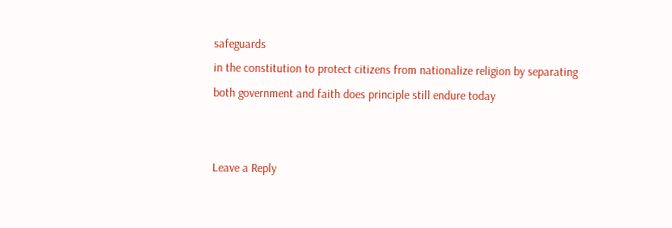safeguards
in the constitution to protect citizens from nationalize religion by separating
both government and faith does principle still endure today


Leave a Reply